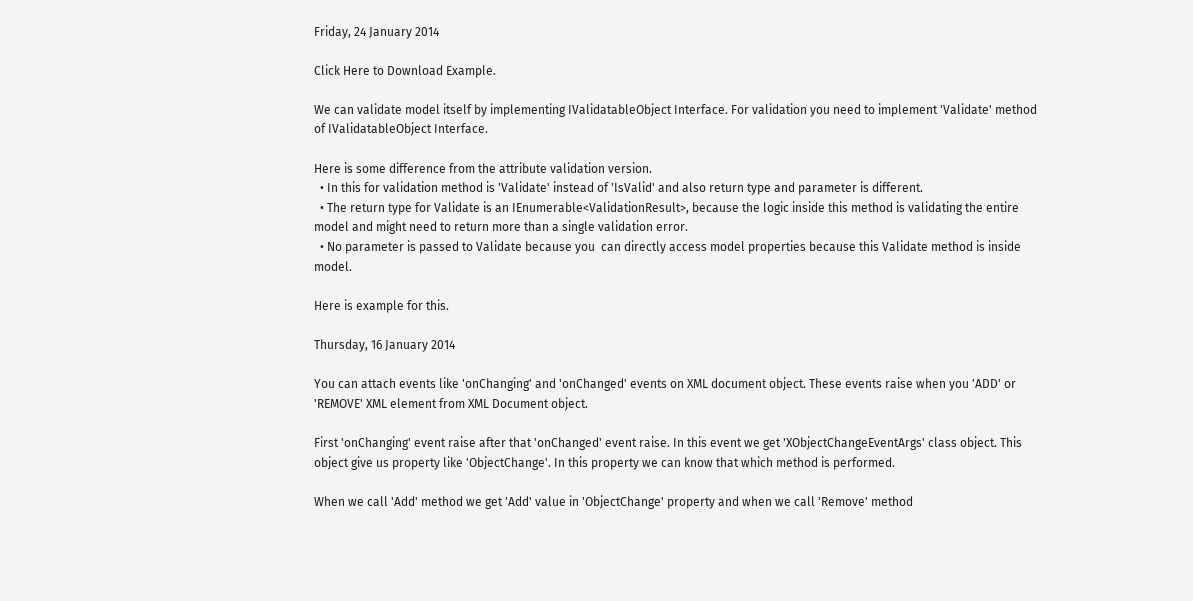Friday, 24 January 2014

Click Here to Download Example.

We can validate model itself by implementing IValidatableObject Interface. For validation you need to implement 'Validate' method of IValidatableObject Interface.

Here is some difference from the attribute validation version.
  • In this for validation method is 'Validate' instead of 'IsValid' and also return type and parameter is different.
  • The return type for Validate is an IEnumerable<ValidationResult>, because the logic inside this method is validating the entire model and might need to return more than a single validation error.
  • No parameter is passed to Validate because you  can directly access model properties because this Validate method is inside model.

Here is example for this.

Thursday, 16 January 2014

You can attach events like 'onChanging' and 'onChanged' events on XML document object. These events raise when you 'ADD' or 'REMOVE' XML element from XML Document object.

First 'onChanging' event raise after that 'onChanged' event raise. In this event we get 'XObjectChangeEventArgs' class object. This object give us property like 'ObjectChange'. In this property we can know that which method is performed.

When we call 'Add' method we get 'Add' value in 'ObjectChange' property and when we call 'Remove' method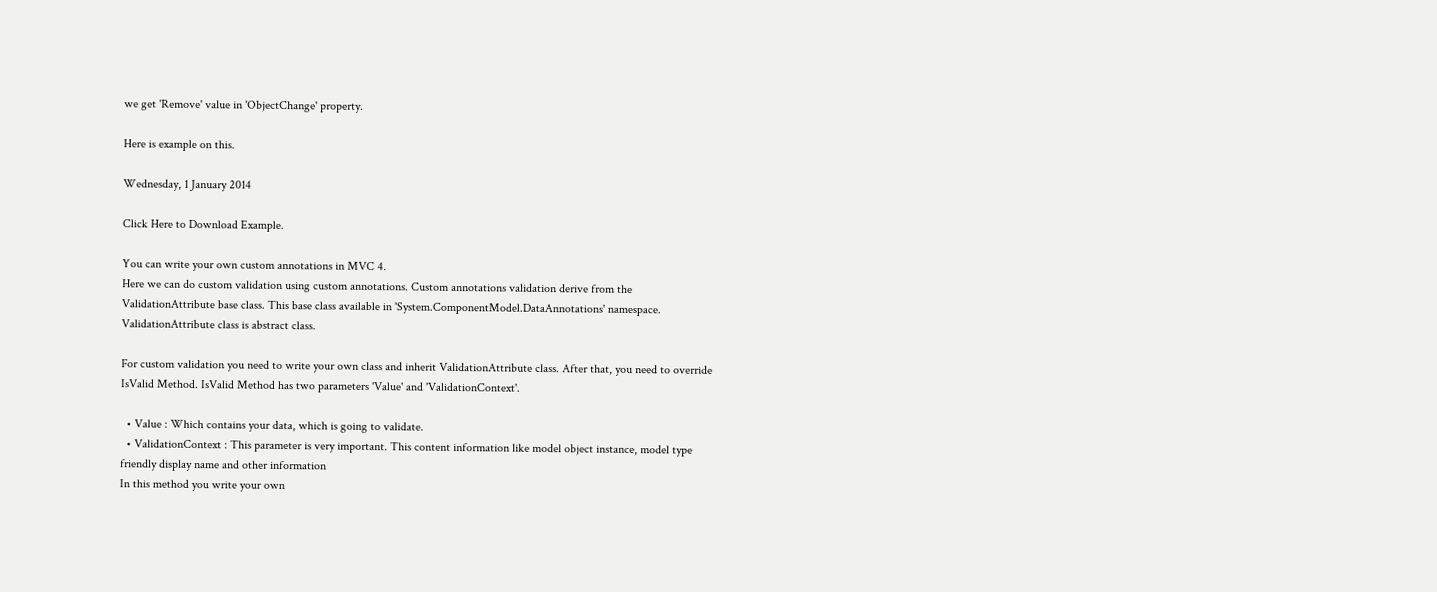we get 'Remove' value in 'ObjectChange' property.

Here is example on this.

Wednesday, 1 January 2014

Click Here to Download Example.

You can write your own custom annotations in MVC 4.
Here we can do custom validation using custom annotations. Custom annotations validation derive from the ValidationAttribute base class. This base class available in 'System.ComponentModel.DataAnnotations' namespace. ValidationAttribute class is abstract class.

For custom validation you need to write your own class and inherit ValidationAttribute class. After that, you need to override IsValid Method. IsValid Method has two parameters 'Value' and 'ValidationContext'.

  • Value : Which contains your data, which is going to validate.
  • ValidationContext : This parameter is very important. This content information like model object instance, model type friendly display name and other information
In this method you write your own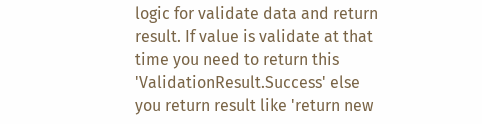logic for validate data and return result. If value is validate at that time you need to return this 'ValidationResult.Success' else you return result like 'return new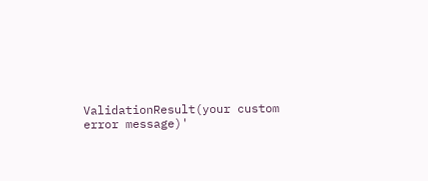ValidationResult(your custom error message)'